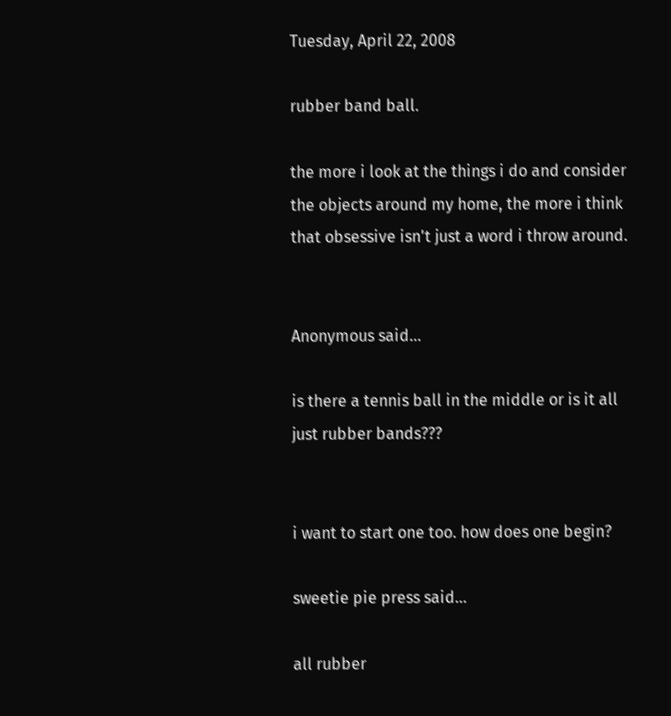Tuesday, April 22, 2008

rubber band ball.

the more i look at the things i do and consider the objects around my home, the more i think that obsessive isn't just a word i throw around.


Anonymous said...

is there a tennis ball in the middle or is it all just rubber bands???


i want to start one too. how does one begin?

sweetie pie press said...

all rubber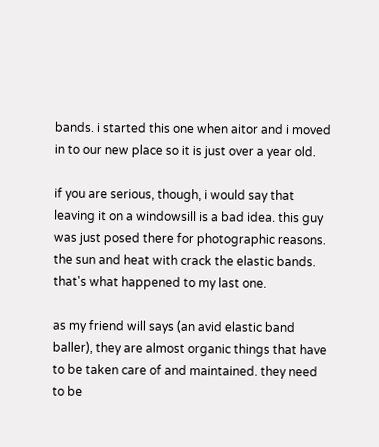bands. i started this one when aitor and i moved in to our new place so it is just over a year old.

if you are serious, though, i would say that leaving it on a windowsill is a bad idea. this guy was just posed there for photographic reasons. the sun and heat with crack the elastic bands. that's what happened to my last one.

as my friend will says (an avid elastic band baller), they are almost organic things that have to be taken care of and maintained. they need to be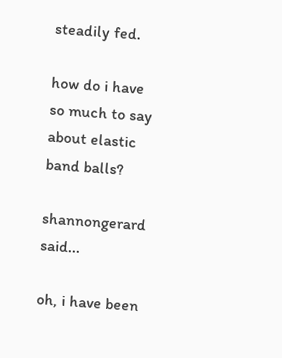steadily fed.

how do i have so much to say about elastic band balls?

shannongerard said...

oh, i have been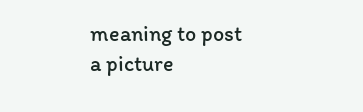meaning to post a picture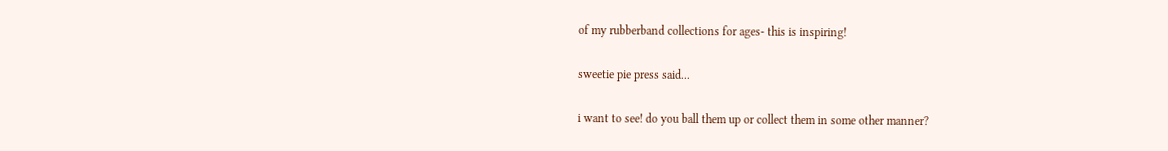of my rubberband collections for ages- this is inspiring!

sweetie pie press said...

i want to see! do you ball them up or collect them in some other manner?